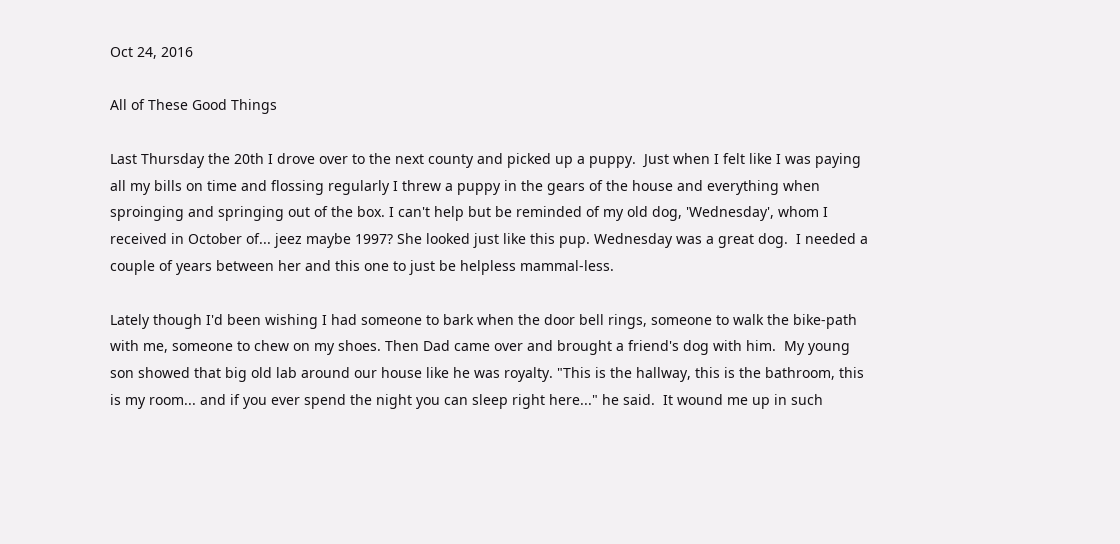Oct 24, 2016

All of These Good Things

Last Thursday the 20th I drove over to the next county and picked up a puppy.  Just when I felt like I was paying all my bills on time and flossing regularly I threw a puppy in the gears of the house and everything when sproinging and springing out of the box. I can't help but be reminded of my old dog, 'Wednesday', whom I received in October of... jeez maybe 1997? She looked just like this pup. Wednesday was a great dog.  I needed a couple of years between her and this one to just be helpless mammal-less.

Lately though I'd been wishing I had someone to bark when the door bell rings, someone to walk the bike-path with me, someone to chew on my shoes. Then Dad came over and brought a friend's dog with him.  My young son showed that big old lab around our house like he was royalty. "This is the hallway, this is the bathroom, this is my room... and if you ever spend the night you can sleep right here..." he said.  It wound me up in such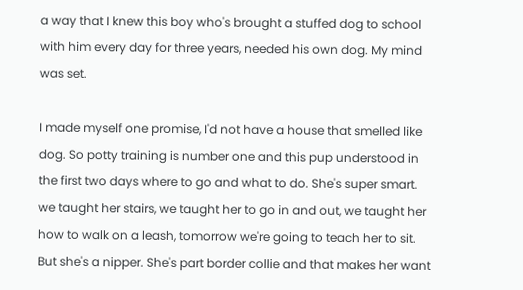a way that I knew this boy who's brought a stuffed dog to school with him every day for three years, needed his own dog. My mind was set.

I made myself one promise, I'd not have a house that smelled like dog. So potty training is number one and this pup understood in the first two days where to go and what to do. She's super smart. we taught her stairs, we taught her to go in and out, we taught her how to walk on a leash, tomorrow we're going to teach her to sit. But she's a nipper. She's part border collie and that makes her want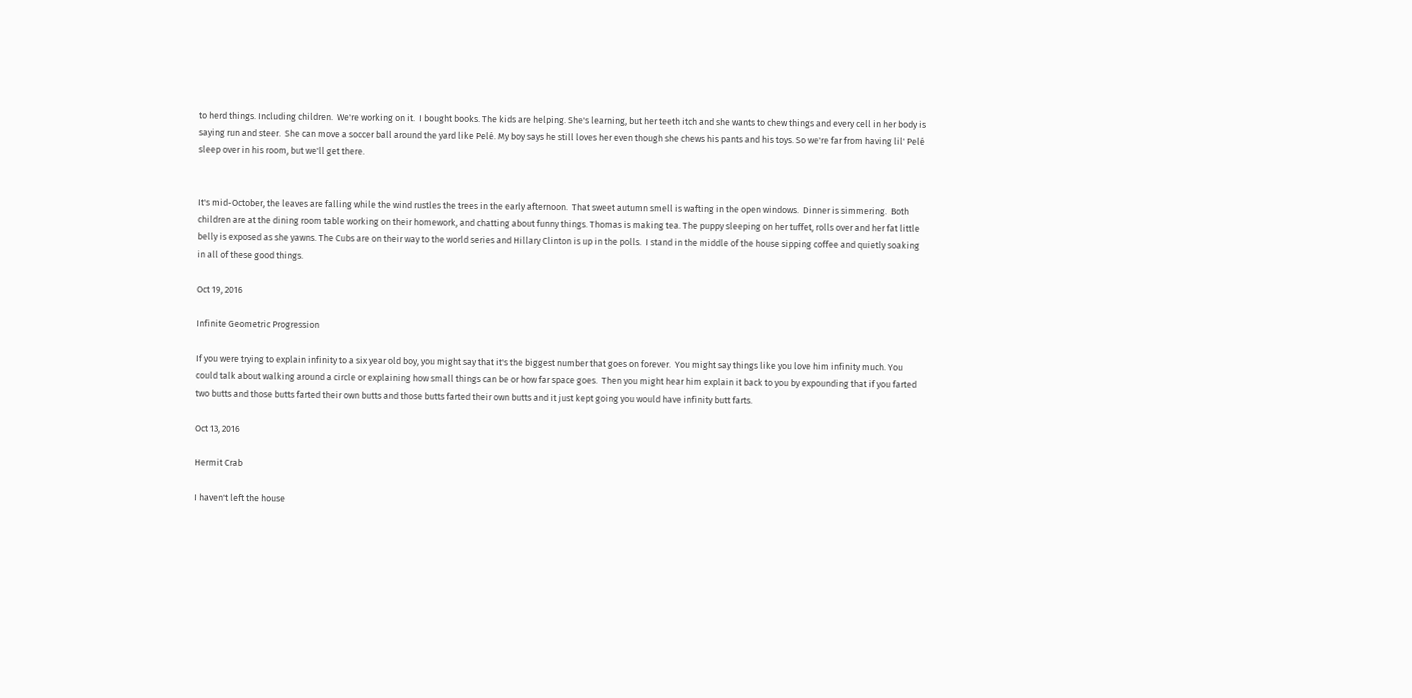to herd things. Including children.  We're working on it.  I bought books. The kids are helping. She's learning, but her teeth itch and she wants to chew things and every cell in her body is saying run and steer.  She can move a soccer ball around the yard like Pelé. My boy says he still loves her even though she chews his pants and his toys. So we're far from having lil' Pelé sleep over in his room, but we'll get there.


It's mid-October, the leaves are falling while the wind rustles the trees in the early afternoon.  That sweet autumn smell is wafting in the open windows.  Dinner is simmering.  Both children are at the dining room table working on their homework, and chatting about funny things. Thomas is making tea. The puppy sleeping on her tuffet, rolls over and her fat little belly is exposed as she yawns. The Cubs are on their way to the world series and Hillary Clinton is up in the polls.  I stand in the middle of the house sipping coffee and quietly soaking in all of these good things.

Oct 19, 2016

Infinite Geometric Progression

If you were trying to explain infinity to a six year old boy, you might say that it's the biggest number that goes on forever.  You might say things like you love him infinity much. You could talk about walking around a circle or explaining how small things can be or how far space goes.  Then you might hear him explain it back to you by expounding that if you farted two butts and those butts farted their own butts and those butts farted their own butts and it just kept going you would have infinity butt farts.

Oct 13, 2016

Hermit Crab

I haven't left the house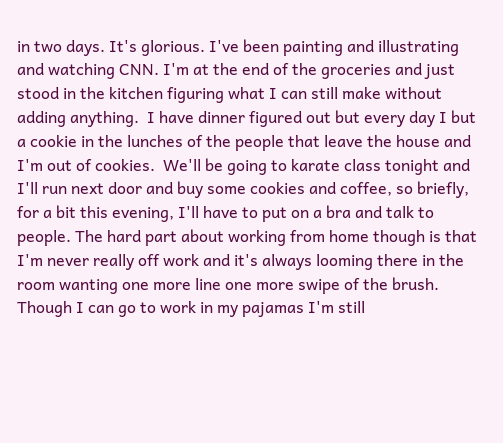in two days. It's glorious. I've been painting and illustrating and watching CNN. I'm at the end of the groceries and just stood in the kitchen figuring what I can still make without adding anything.  I have dinner figured out but every day I but a cookie in the lunches of the people that leave the house and I'm out of cookies.  We'll be going to karate class tonight and I'll run next door and buy some cookies and coffee, so briefly, for a bit this evening, I'll have to put on a bra and talk to people. The hard part about working from home though is that I'm never really off work and it's always looming there in the room wanting one more line one more swipe of the brush. Though I can go to work in my pajamas I'm still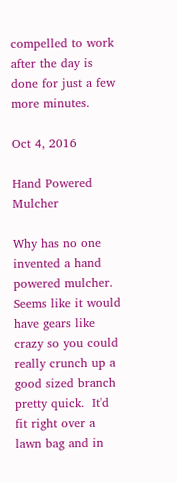compelled to work after the day is done for just a few more minutes.

Oct 4, 2016

Hand Powered Mulcher

Why has no one invented a hand powered mulcher.  Seems like it would have gears like crazy so you could really crunch up a good sized branch pretty quick.  It'd fit right over a lawn bag and in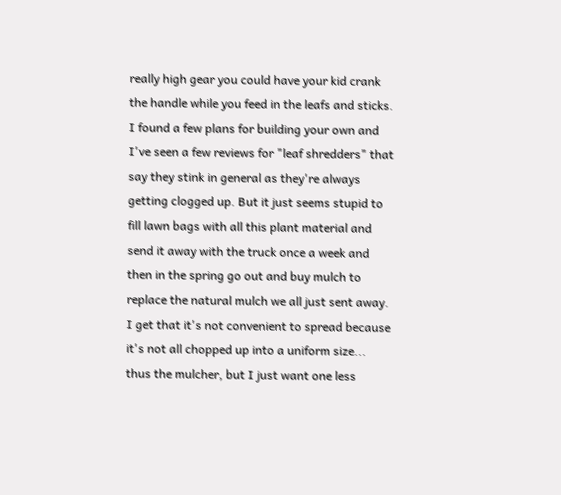really high gear you could have your kid crank the handle while you feed in the leafs and sticks.  I found a few plans for building your own and I've seen a few reviews for "leaf shredders" that say they stink in general as they're always getting clogged up. But it just seems stupid to fill lawn bags with all this plant material and send it away with the truck once a week and then in the spring go out and buy mulch to replace the natural mulch we all just sent away.  I get that it's not convenient to spread because it's not all chopped up into a uniform size... thus the mulcher, but I just want one less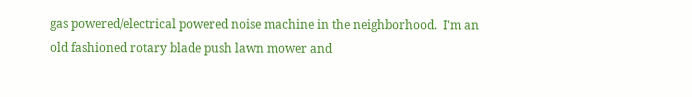gas powered/electrical powered noise machine in the neighborhood.  I'm an old fashioned rotary blade push lawn mower and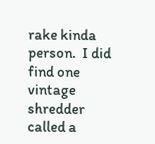rake kinda person.  I did find one vintage shredder called a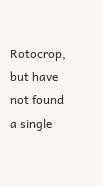Rotocrop, but have not found a single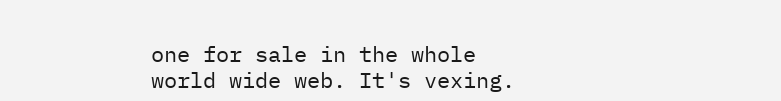one for sale in the whole world wide web. It's vexing.